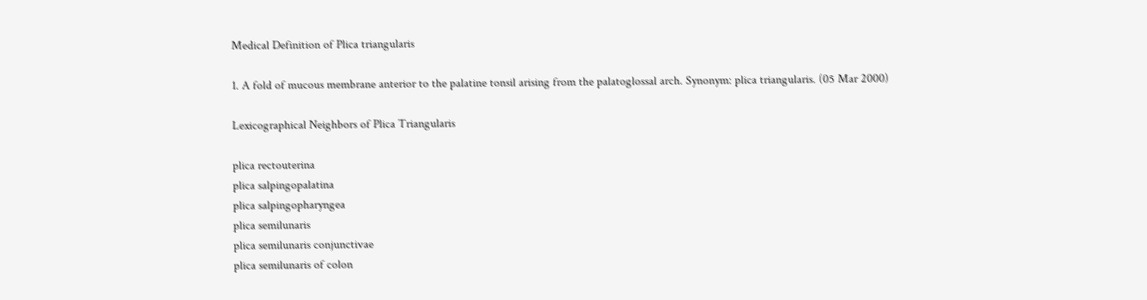Medical Definition of Plica triangularis

1. A fold of mucous membrane anterior to the palatine tonsil arising from the palatoglossal arch. Synonym: plica triangularis. (05 Mar 2000)

Lexicographical Neighbors of Plica Triangularis

plica rectouterina
plica salpingopalatina
plica salpingopharyngea
plica semilunaris
plica semilunaris conjunctivae
plica semilunaris of colon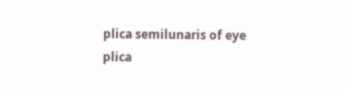plica semilunaris of eye
plica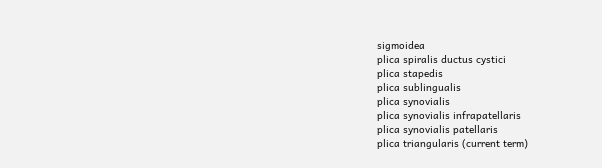sigmoidea
plica spiralis ductus cystici
plica stapedis
plica sublingualis
plica synovialis
plica synovialis infrapatellaris
plica synovialis patellaris
plica triangularis (current term)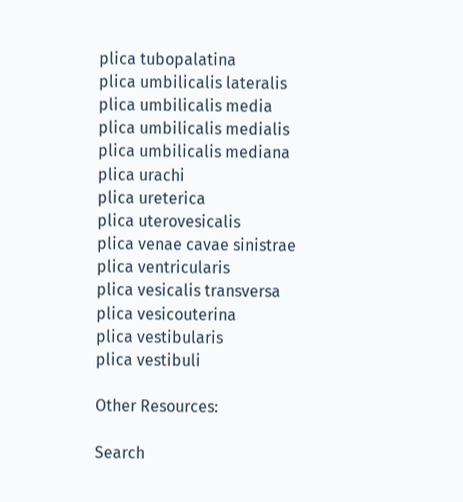plica tubopalatina
plica umbilicalis lateralis
plica umbilicalis media
plica umbilicalis medialis
plica umbilicalis mediana
plica urachi
plica ureterica
plica uterovesicalis
plica venae cavae sinistrae
plica ventricularis
plica vesicalis transversa
plica vesicouterina
plica vestibularis
plica vestibuli

Other Resources:

Search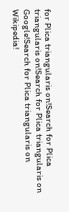for Plica triangularis on!Search for Plica triangularis on!Search for Plica triangularis on Google!Search for Plica triangularis on Wikipedia!